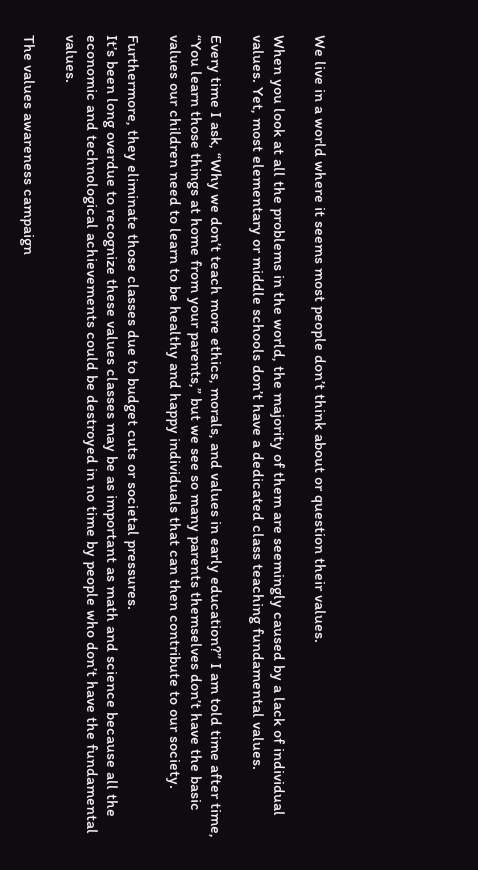We live in a world where it seems most people don’t think about or question their values.

When you look at all the problems in the world, the majority of them are seemingly caused by a lack of individual values. Yet, most elementary or middle schools don’t have a dedicated class teaching fundamental values.

Every time I ask, “Why we don’t teach more ethics, morals, and values in early education?” I am told time after time, “You learn those things at home from your parents,” but we see so many parents themselves don’t have the basic values our children need to learn to be healthy and happy individuals that can then contribute to our society.

Furthermore, they eliminate those classes due to budget cuts or societal pressures.
It’s been long overdue to recognize these values classes may be as important as math and science because all the economic and technological achievements could be destroyed in no time by people who don’t have the fundamental values.

The values awareness campaign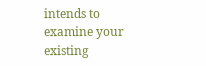intends to examine your existing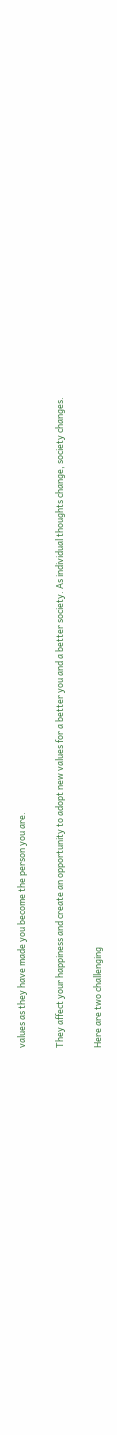values as they have made you become the person you are.

They affect your happiness and create an opportunity to adopt new values for a better you and a better society. As individual thoughts change, society changes.

Here are two challenging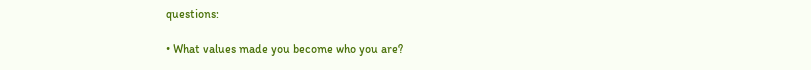questions:

• What values made you become who you are?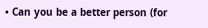• Can you be a better person (for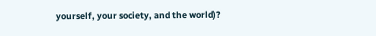yourself, your society, and the world)?